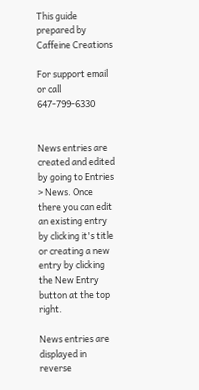This guide prepared by Caffeine Creations

For support email or call 647-799-6330


News entries are created and edited by going to Entries > News. Once there you can edit an existing entry by clicking it's title or creating a new entry by clicking the New Entry button at the top right.

News entries are displayed in reverse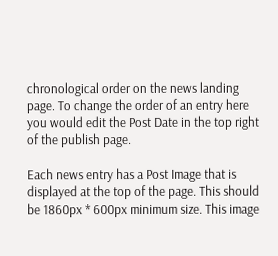chronological order on the news landing page. To change the order of an entry here you would edit the Post Date in the top right of the publish page.

Each news entry has a Post Image that is displayed at the top of the page. This should be 1860px * 600px minimum size. This image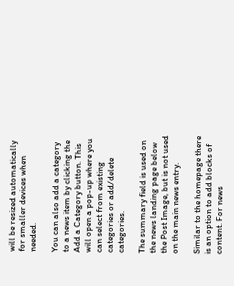will be resized automatically for smaller devices when needed.

You can also add a category to a news item by clicking the Add a Category button. This will open a pop-up where you can select from existing categories or add/delete categories.

The summary field is used on the news landing page below the Post Image, but is not used on the main news entry.

Similar to the homepage there is an option to add blocks of content. For news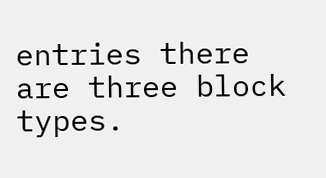entries there are three block types.